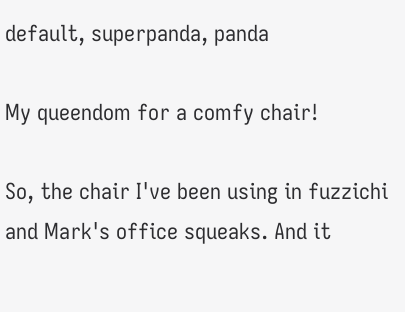default, superpanda, panda

My queendom for a comfy chair!

So, the chair I've been using in fuzzichi and Mark's office squeaks. And it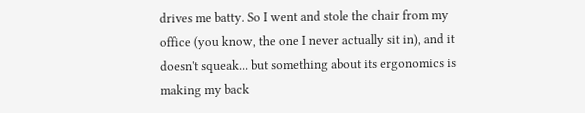drives me batty. So I went and stole the chair from my office (you know, the one I never actually sit in), and it doesn't squeak... but something about its ergonomics is making my back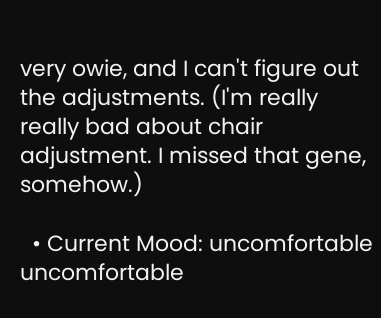very owie, and I can't figure out the adjustments. (I'm really really bad about chair adjustment. I missed that gene, somehow.)

  • Current Mood: uncomfortable uncomfortable